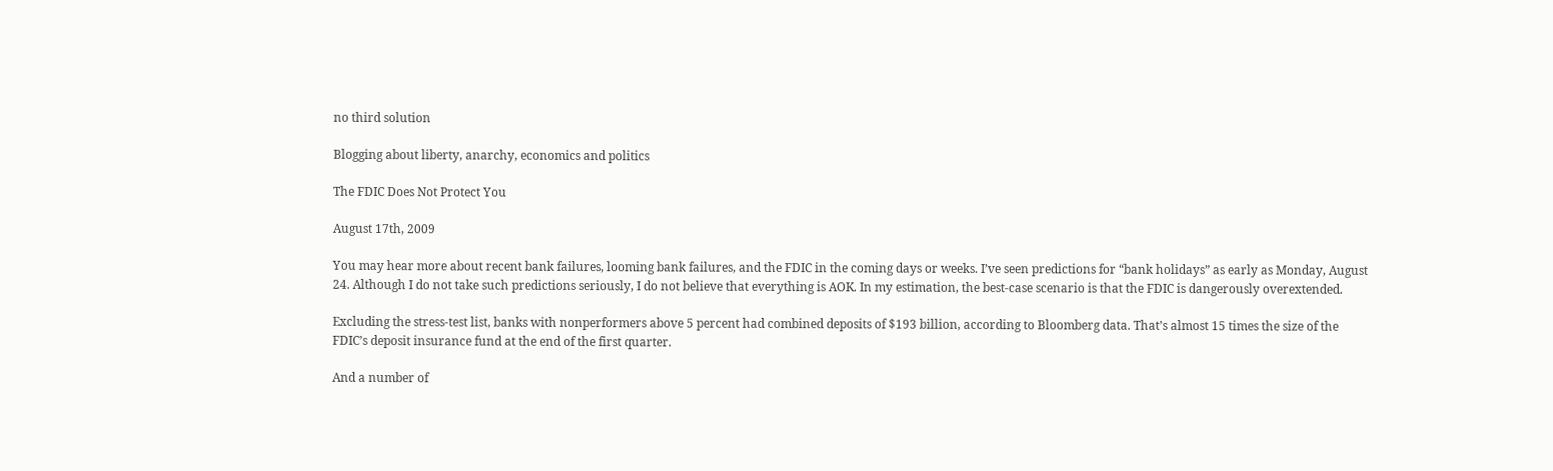no third solution

Blogging about liberty, anarchy, economics and politics

The FDIC Does Not Protect You

August 17th, 2009

You may hear more about recent bank failures, looming bank failures, and the FDIC in the coming days or weeks. I’ve seen predictions for “bank holidays” as early as Monday, August 24. Although I do not take such predictions seriously, I do not believe that everything is AOK. In my estimation, the best-case scenario is that the FDIC is dangerously overextended.

Excluding the stress-test list, banks with nonperformers above 5 percent had combined deposits of $193 billion, according to Bloomberg data. That’s almost 15 times the size of the FDIC’s deposit insurance fund at the end of the first quarter.

And a number of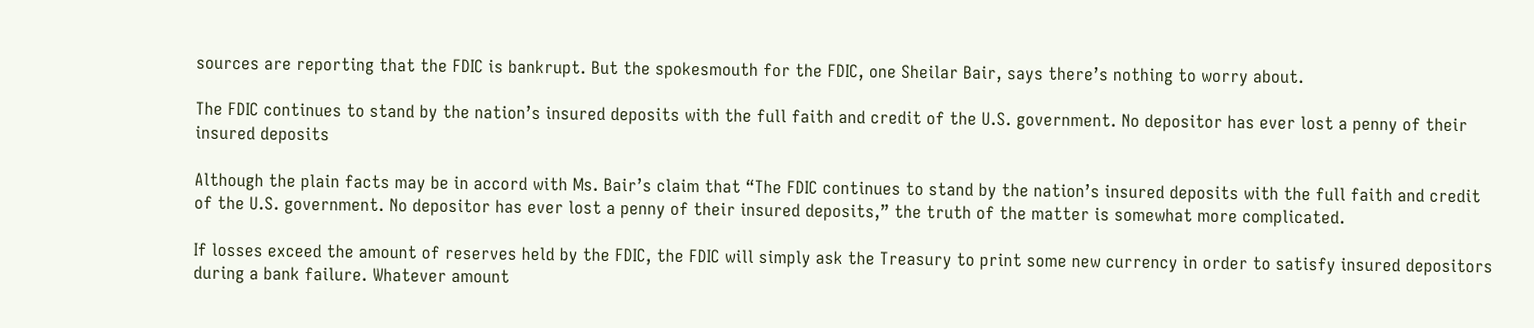sources are reporting that the FDIC is bankrupt. But the spokesmouth for the FDIC, one Sheilar Bair, says there’s nothing to worry about.

The FDIC continues to stand by the nation’s insured deposits with the full faith and credit of the U.S. government. No depositor has ever lost a penny of their insured deposits

Although the plain facts may be in accord with Ms. Bair’s claim that “The FDIC continues to stand by the nation’s insured deposits with the full faith and credit of the U.S. government. No depositor has ever lost a penny of their insured deposits,” the truth of the matter is somewhat more complicated.

If losses exceed the amount of reserves held by the FDIC, the FDIC will simply ask the Treasury to print some new currency in order to satisfy insured depositors during a bank failure. Whatever amount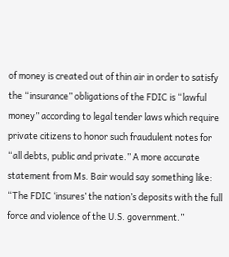of money is created out of thin air in order to satisfy the “insurance” obligations of the FDIC is “lawful money” according to legal tender laws which require private citizens to honor such fraudulent notes for “all debts, public and private.” A more accurate statement from Ms. Bair would say something like: “The FDIC ‘insures’ the nation’s deposits with the full force and violence of the U.S. government.”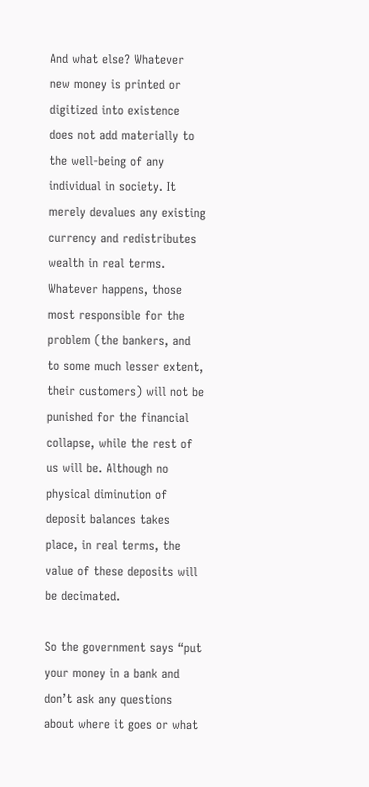And what else? Whatever new money is printed or digitized into existence does not add materially to the well-being of any individual in society. It merely devalues any existing currency and redistributes wealth in real terms. Whatever happens, those most responsible for the problem (the bankers, and to some much lesser extent, their customers) will not be punished for the financial collapse, while the rest of us will be. Although no physical diminution of deposit balances takes place, in real terms, the value of these deposits will be decimated.

So the government says “put your money in a bank and don’t ask any questions about where it goes or what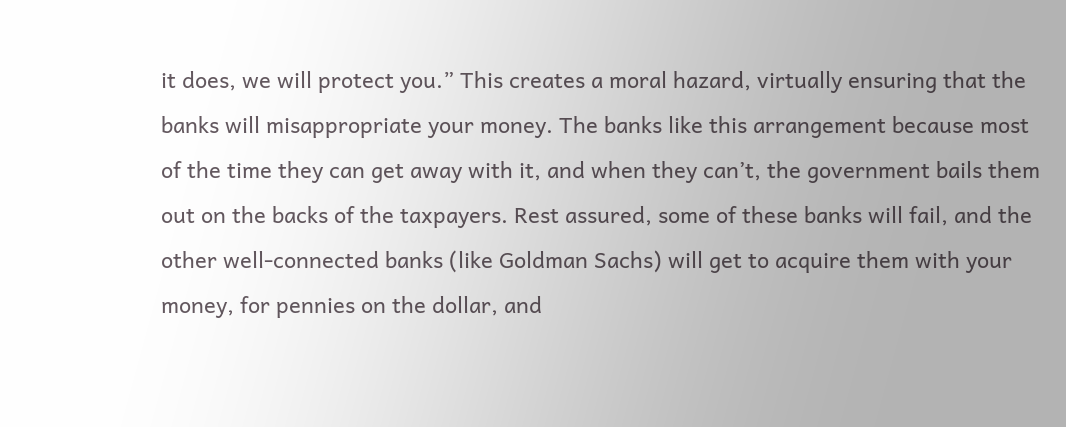it does, we will protect you.” This creates a moral hazard, virtually ensuring that the banks will misappropriate your money. The banks like this arrangement because most of the time they can get away with it, and when they can’t, the government bails them out on the backs of the taxpayers. Rest assured, some of these banks will fail, and the other well-connected banks (like Goldman Sachs) will get to acquire them with your money, for pennies on the dollar, and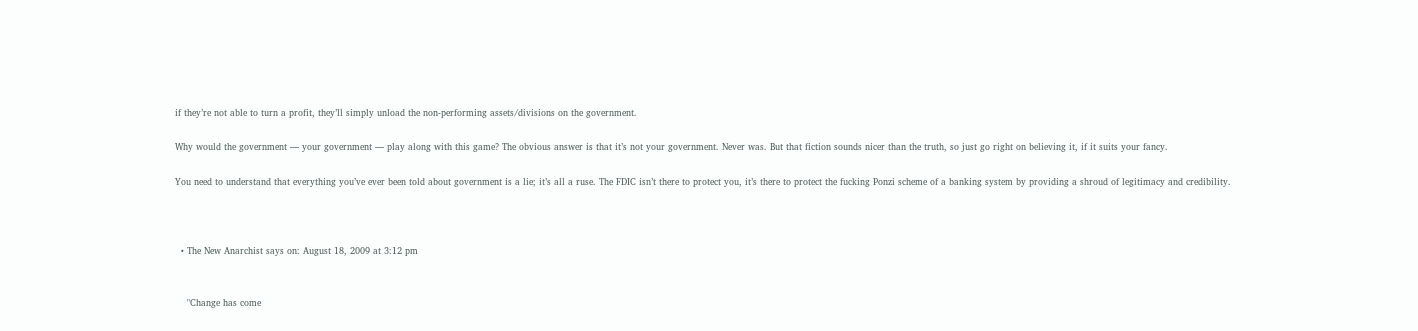if they’re not able to turn a profit, they’ll simply unload the non-performing assets/divisions on the government.

Why would the government — your government — play along with this game? The obvious answer is that it’s not your government. Never was. But that fiction sounds nicer than the truth, so just go right on believing it, if it suits your fancy.

You need to understand that everything you’ve ever been told about government is a lie; it’s all a ruse. The FDIC isn’t there to protect you, it’s there to protect the fucking Ponzi scheme of a banking system by providing a shroud of legitimacy and credibility.



  • The New Anarchist says on: August 18, 2009 at 3:12 pm


    "Change has come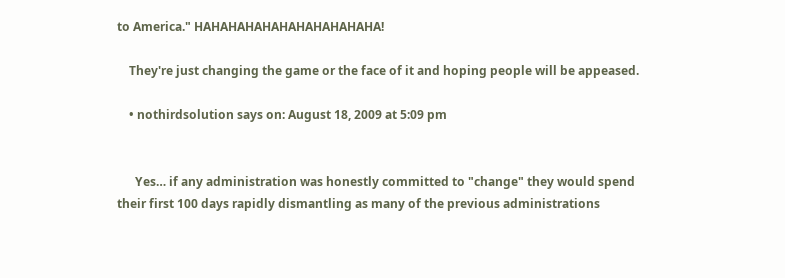to America." HAHAHAHAHAHAHAHAHAHAHA!

    They're just changing the game or the face of it and hoping people will be appeased.

    • nothirdsolution says on: August 18, 2009 at 5:09 pm


      Yes… if any administration was honestly committed to "change" they would spend their first 100 days rapidly dismantling as many of the previous administrations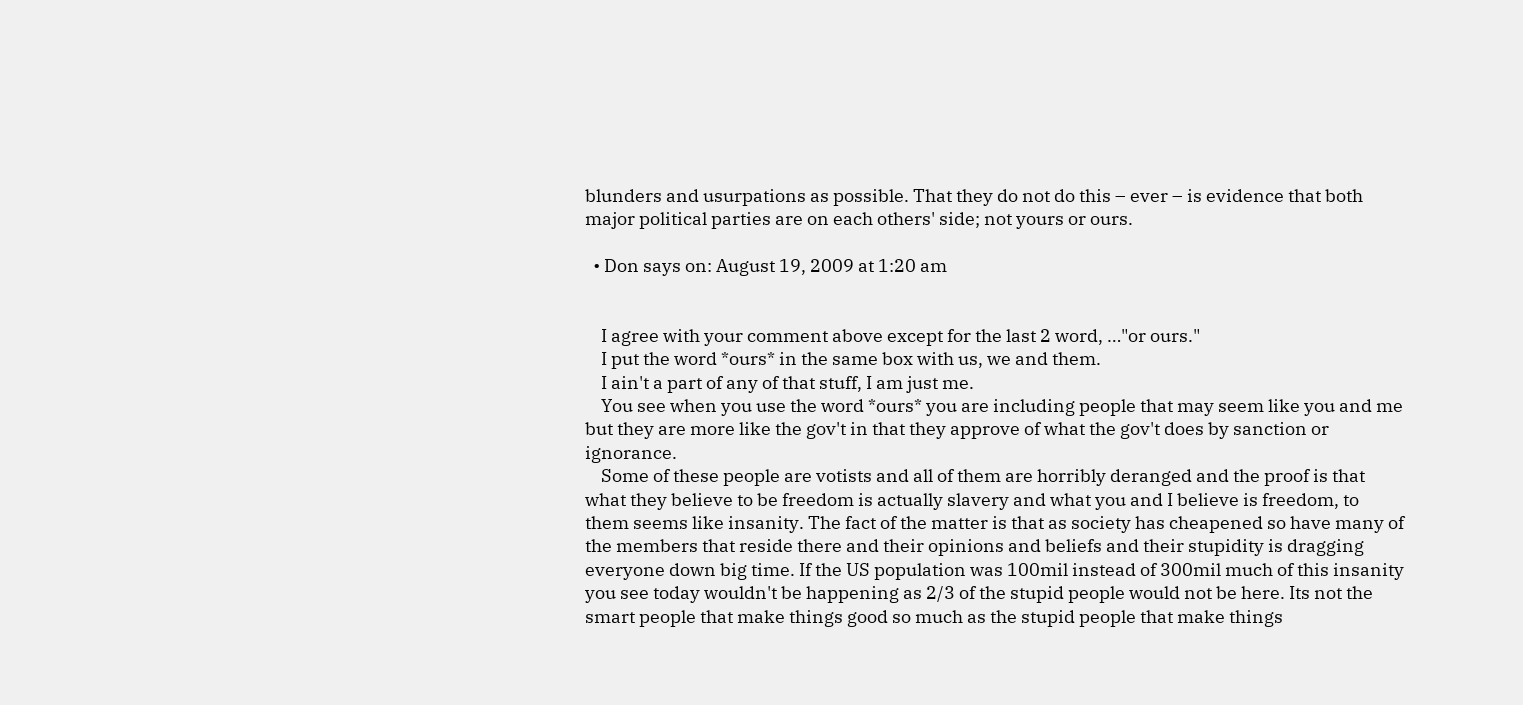blunders and usurpations as possible. That they do not do this – ever – is evidence that both major political parties are on each others' side; not yours or ours.

  • Don says on: August 19, 2009 at 1:20 am


    I agree with your comment above except for the last 2 word, …"or ours."
    I put the word *ours* in the same box with us, we and them.
    I ain't a part of any of that stuff, I am just me.
    You see when you use the word *ours* you are including people that may seem like you and me but they are more like the gov't in that they approve of what the gov't does by sanction or ignorance.
    Some of these people are votists and all of them are horribly deranged and the proof is that what they believe to be freedom is actually slavery and what you and I believe is freedom, to them seems like insanity. The fact of the matter is that as society has cheapened so have many of the members that reside there and their opinions and beliefs and their stupidity is dragging everyone down big time. If the US population was 100mil instead of 300mil much of this insanity you see today wouldn't be happening as 2/3 of the stupid people would not be here. Its not the smart people that make things good so much as the stupid people that make things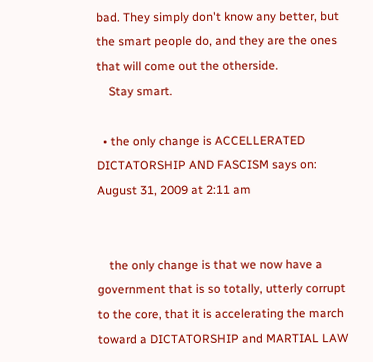bad. They simply don't know any better, but the smart people do, and they are the ones that will come out the otherside.
    Stay smart.

  • the only change is ACCELLERATED DICTATORSHIP AND FASCISM says on: August 31, 2009 at 2:11 am


    the only change is that we now have a government that is so totally, utterly corrupt to the core, that it is accelerating the march toward a DICTATORSHIP and MARTIAL LAW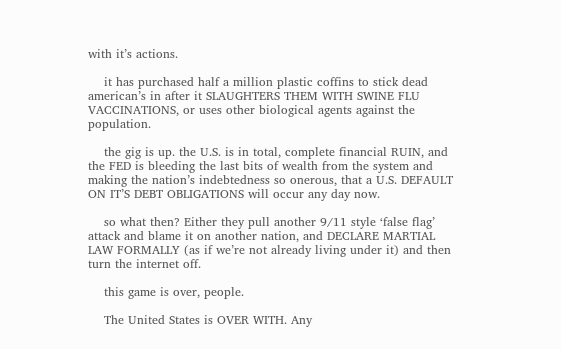with it’s actions.

    it has purchased half a million plastic coffins to stick dead american’s in after it SLAUGHTERS THEM WITH SWINE FLU VACCINATIONS, or uses other biological agents against the population.

    the gig is up. the U.S. is in total, complete financial RUIN, and the FED is bleeding the last bits of wealth from the system and making the nation’s indebtedness so onerous, that a U.S. DEFAULT ON IT’S DEBT OBLIGATIONS will occur any day now.

    so what then? Either they pull another 9/11 style ‘false flag’ attack and blame it on another nation, and DECLARE MARTIAL LAW FORMALLY (as if we’re not already living under it) and then turn the internet off.

    this game is over, people.

    The United States is OVER WITH. Any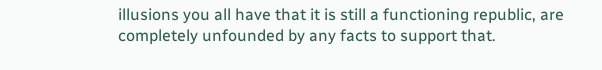illusions you all have that it is still a functioning republic, are completely unfounded by any facts to support that.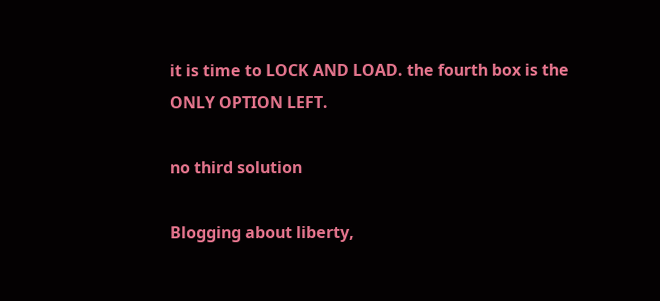it is time to LOCK AND LOAD. the fourth box is the ONLY OPTION LEFT.

no third solution

Blogging about liberty,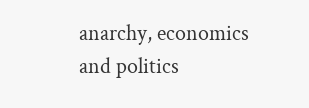anarchy, economics and politics